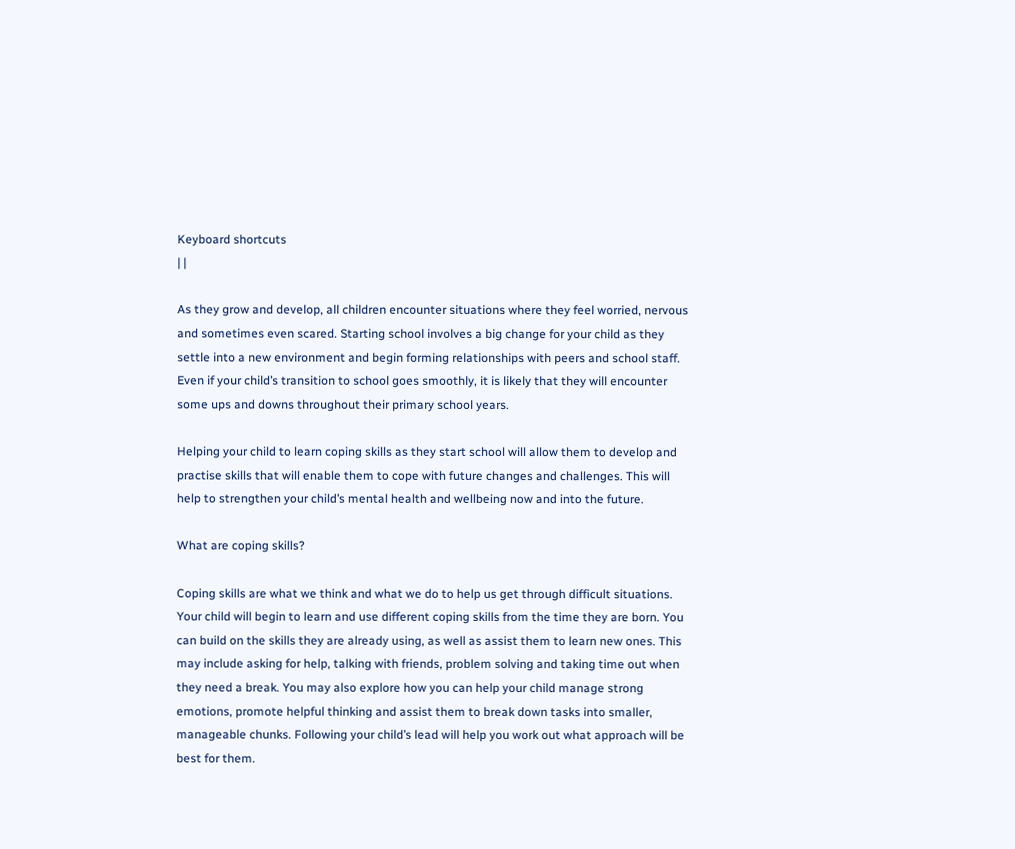Keyboard shortcuts
| |

As they grow and develop, all children encounter situations where they feel worried, nervous and sometimes even scared. Starting school involves a big change for your child as they settle into a new environment and begin forming relationships with peers and school staff. Even if your child’s transition to school goes smoothly, it is likely that they will encounter some ups and downs throughout their primary school years.

Helping your child to learn coping skills as they start school will allow them to develop and practise skills that will enable them to cope with future changes and challenges. This will help to strengthen your child’s mental health and wellbeing now and into the future.

What are coping skills?

Coping skills are what we think and what we do to help us get through difficult situations. Your child will begin to learn and use different coping skills from the time they are born. You can build on the skills they are already using, as well as assist them to learn new ones. This may include asking for help, talking with friends, problem solving and taking time out when they need a break. You may also explore how you can help your child manage strong emotions, promote helpful thinking and assist them to break down tasks into smaller, manageable chunks. Following your child’s lead will help you work out what approach will be best for them.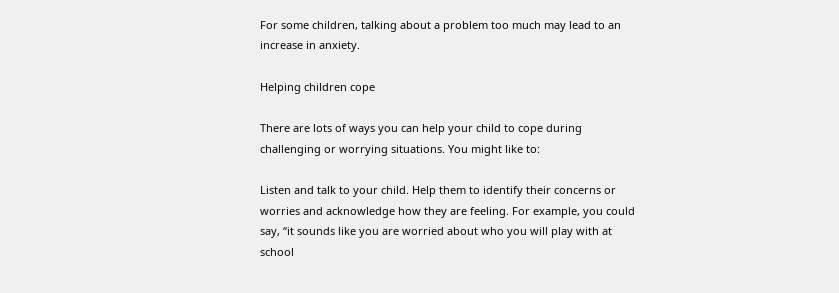For some children, talking about a problem too much may lead to an increase in anxiety.

Helping children cope

There are lots of ways you can help your child to cope during challenging or worrying situations. You might like to:

Listen and talk to your child. Help them to identify their concerns or worries and acknowledge how they are feeling. For example, you could say, “it sounds like you are worried about who you will play with at school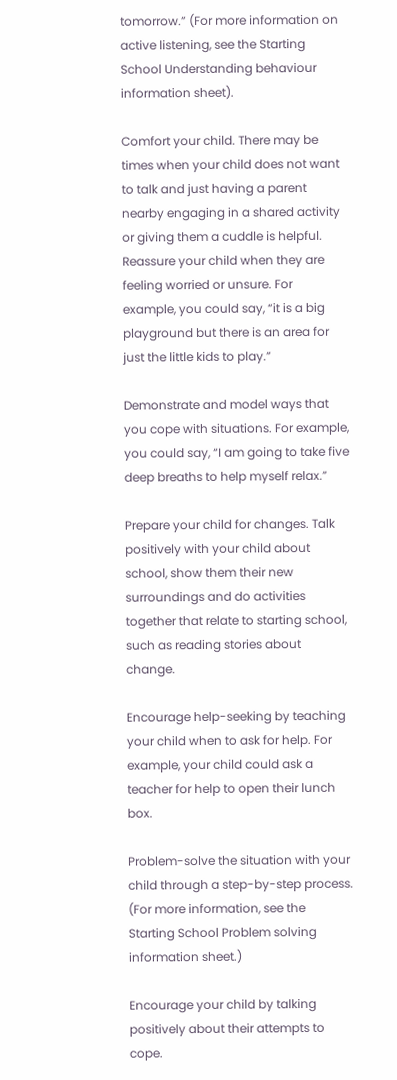tomorrow.” (For more information on active listening, see the Starting School Understanding behaviour information sheet).

Comfort your child. There may be times when your child does not want to talk and just having a parent nearby engaging in a shared activity or giving them a cuddle is helpful. Reassure your child when they are feeling worried or unsure. For example, you could say, “it is a big playground but there is an area for just the little kids to play.”

Demonstrate and model ways that you cope with situations. For example, you could say, “I am going to take five deep breaths to help myself relax.”

Prepare your child for changes. Talk positively with your child about school, show them their new surroundings and do activities together that relate to starting school, such as reading stories about change.

Encourage help-seeking by teaching your child when to ask for help. For example, your child could ask a teacher for help to open their lunch box.

Problem-solve the situation with your child through a step-by-step process. (For more information, see the Starting School Problem solving information sheet.)

Encourage your child by talking positively about their attempts to cope.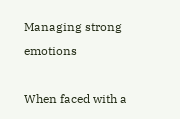Managing strong emotions

When faced with a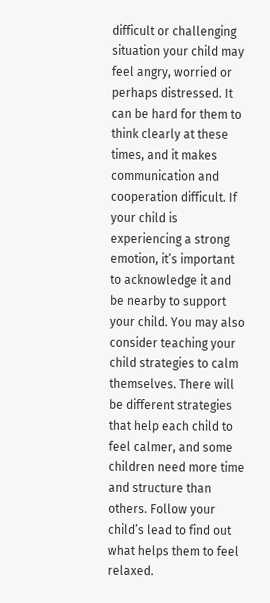difficult or challenging situation your child may feel angry, worried or perhaps distressed. It can be hard for them to think clearly at these times, and it makes communication and cooperation difficult. If your child is experiencing a strong emotion, it’s important to acknowledge it and be nearby to support your child. You may also consider teaching your child strategies to calm themselves. There will be different strategies that help each child to feel calmer, and some children need more time and structure than others. Follow your child’s lead to find out what helps them to feel relaxed.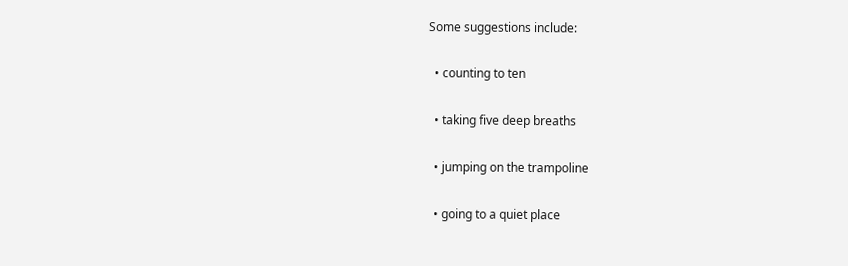Some suggestions include:

  • counting to ten

  • taking five deep breaths

  • jumping on the trampoline

  • going to a quiet place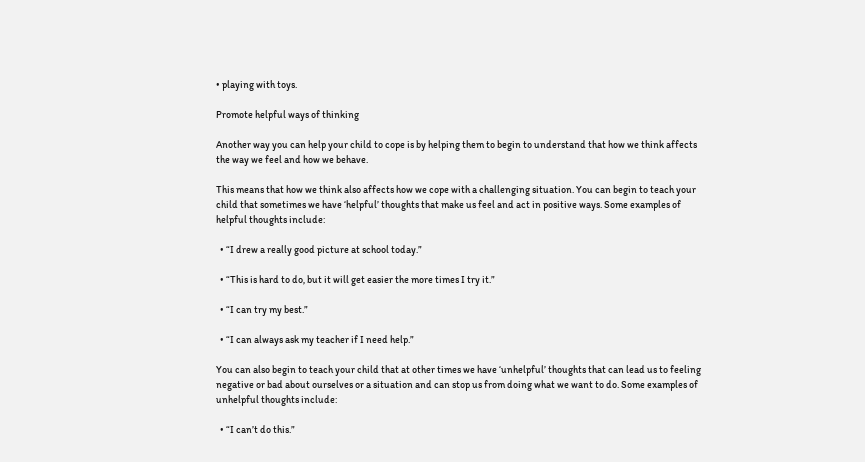• playing with toys.

Promote helpful ways of thinking

Another way you can help your child to cope is by helping them to begin to understand that how we think affects the way we feel and how we behave.

This means that how we think also affects how we cope with a challenging situation. You can begin to teach your child that sometimes we have ‘helpful’ thoughts that make us feel and act in positive ways. Some examples of helpful thoughts include:

  • “I drew a really good picture at school today.”

  • “This is hard to do, but it will get easier the more times I try it.”

  • “I can try my best.”

  • “I can always ask my teacher if I need help.”

You can also begin to teach your child that at other times we have ‘unhelpful’ thoughts that can lead us to feeling negative or bad about ourselves or a situation and can stop us from doing what we want to do. Some examples of unhelpful thoughts include:

  • “I can’t do this.”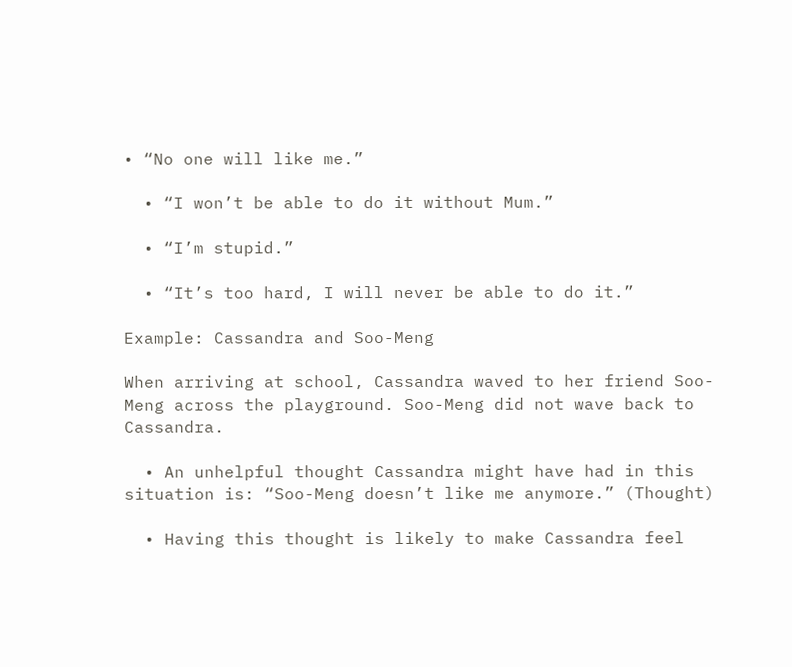• “No one will like me.”

  • “I won’t be able to do it without Mum.”

  • “I’m stupid.”

  • “It’s too hard, I will never be able to do it.”

Example: Cassandra and Soo-Meng

When arriving at school, Cassandra waved to her friend Soo-Meng across the playground. Soo-Meng did not wave back to Cassandra.

  • An unhelpful thought Cassandra might have had in this situation is: “Soo-Meng doesn’t like me anymore.” (Thought)

  • Having this thought is likely to make Cassandra feel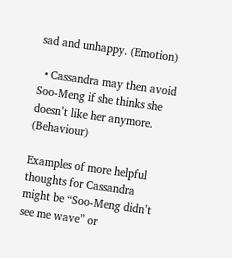sad and unhappy. (Emotion)

  • Cassandra may then avoid Soo-Meng if she thinks she doesn’t like her anymore. (Behaviour)

Examples of more helpful thoughts for Cassandra might be “Soo-Meng didn’t see me wave” or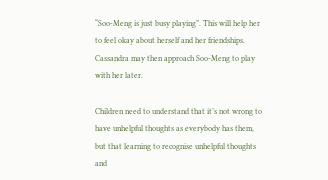“Soo-Meng is just busy playing”. This will help her to feel okay about herself and her friendships. Cassandra may then approach Soo-Meng to play with her later.

Children need to understand that it’s not wrong to have unhelpful thoughts as everybody has them, but that learning to recognise unhelpful thoughts and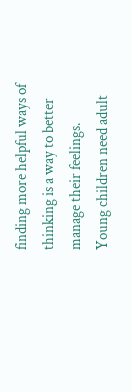finding more helpful ways of thinking is a way to better manage their feelings. Young children need adult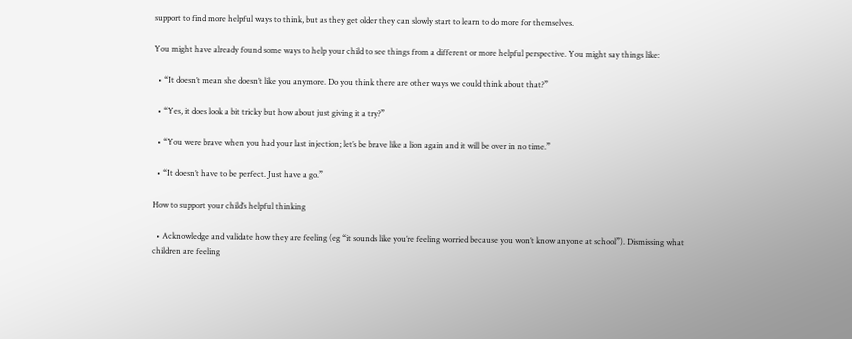support to find more helpful ways to think, but as they get older they can slowly start to learn to do more for themselves.

You might have already found some ways to help your child to see things from a different or more helpful perspective. You might say things like:

  • “It doesn’t mean she doesn’t like you anymore. Do you think there are other ways we could think about that?”

  • “Yes, it does look a bit tricky but how about just giving it a try?”

  • “You were brave when you had your last injection; let’s be brave like a lion again and it will be over in no time.”

  • “It doesn’t have to be perfect. Just have a go.”

How to support your child’s helpful thinking

  • Acknowledge and validate how they are feeling (eg “it sounds like you’re feeling worried because you won’t know anyone at school”). Dismissing what children are feeling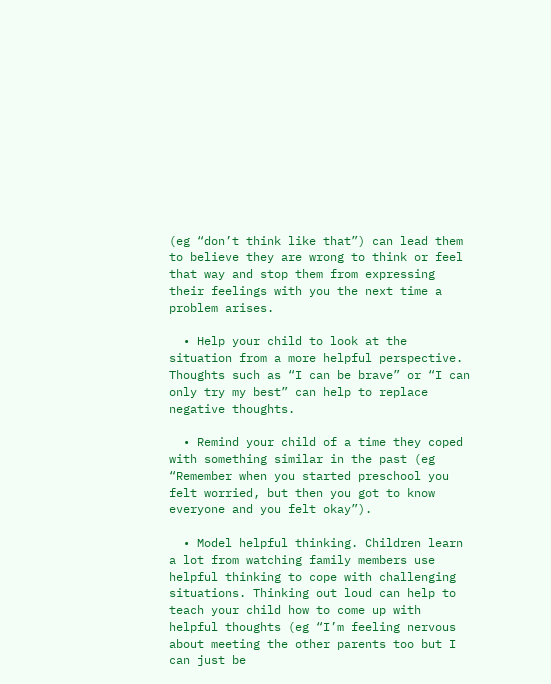(eg “don’t think like that”) can lead them to believe they are wrong to think or feel that way and stop them from expressing their feelings with you the next time a problem arises.

  • Help your child to look at the situation from a more helpful perspective. Thoughts such as “I can be brave” or “I can only try my best” can help to replace negative thoughts.

  • Remind your child of a time they coped with something similar in the past (eg “Remember when you started preschool you felt worried, but then you got to know everyone and you felt okay”).

  • Model helpful thinking. Children learn a lot from watching family members use helpful thinking to cope with challenging situations. Thinking out loud can help to teach your child how to come up with helpful thoughts (eg “I’m feeling nervous about meeting the other parents too but I can just be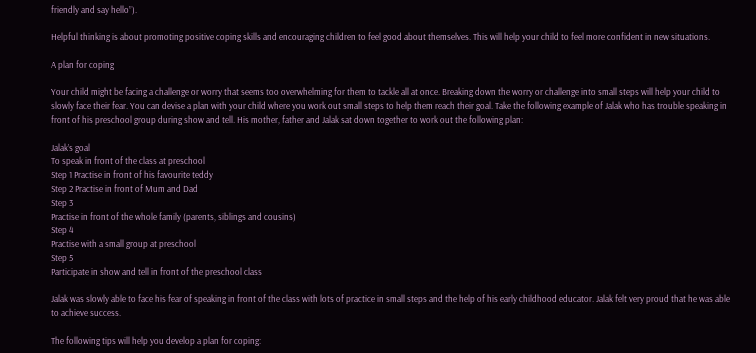friendly and say hello”).

Helpful thinking is about promoting positive coping skills and encouraging children to feel good about themselves. This will help your child to feel more confident in new situations.

A plan for coping

Your child might be facing a challenge or worry that seems too overwhelming for them to tackle all at once. Breaking down the worry or challenge into small steps will help your child to slowly face their fear. You can devise a plan with your child where you work out small steps to help them reach their goal. Take the following example of Jalak who has trouble speaking in front of his preschool group during show and tell. His mother, father and Jalak sat down together to work out the following plan:

Jalak’s goal
To speak in front of the class at preschool
Step 1 Practise in front of his favourite teddy
Step 2 Practise in front of Mum and Dad
Step 3
Practise in front of the whole family (parents, siblings and cousins)
Step 4
Practise with a small group at preschool
Step 5
Participate in show and tell in front of the preschool class

Jalak was slowly able to face his fear of speaking in front of the class with lots of practice in small steps and the help of his early childhood educator. Jalak felt very proud that he was able to achieve success.

The following tips will help you develop a plan for coping: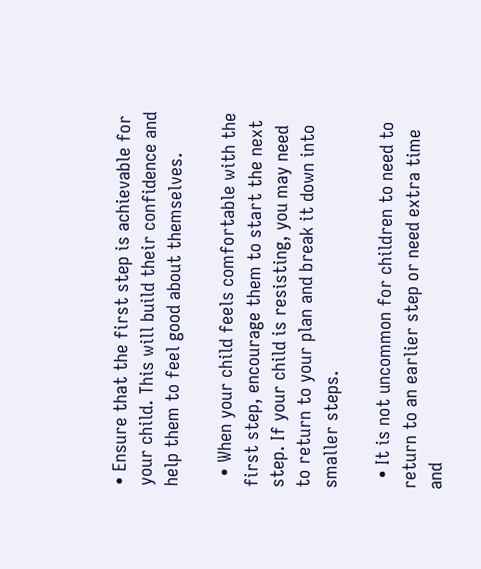• Ensure that the first step is achievable for your child. This will build their confidence and help them to feel good about themselves.

  • When your child feels comfortable with the first step, encourage them to start the next step. If your child is resisting, you may need to return to your plan and break it down into smaller steps.

  • It is not uncommon for children to need to return to an earlier step or need extra time and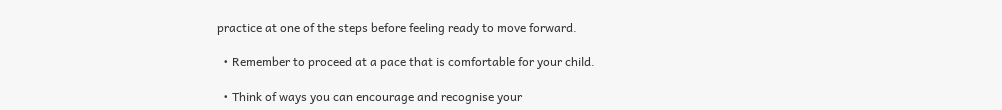practice at one of the steps before feeling ready to move forward.

  • Remember to proceed at a pace that is comfortable for your child.

  • Think of ways you can encourage and recognise your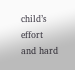child’s effort and hard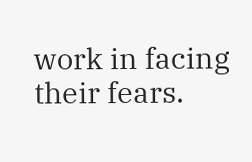work in facing their fears.